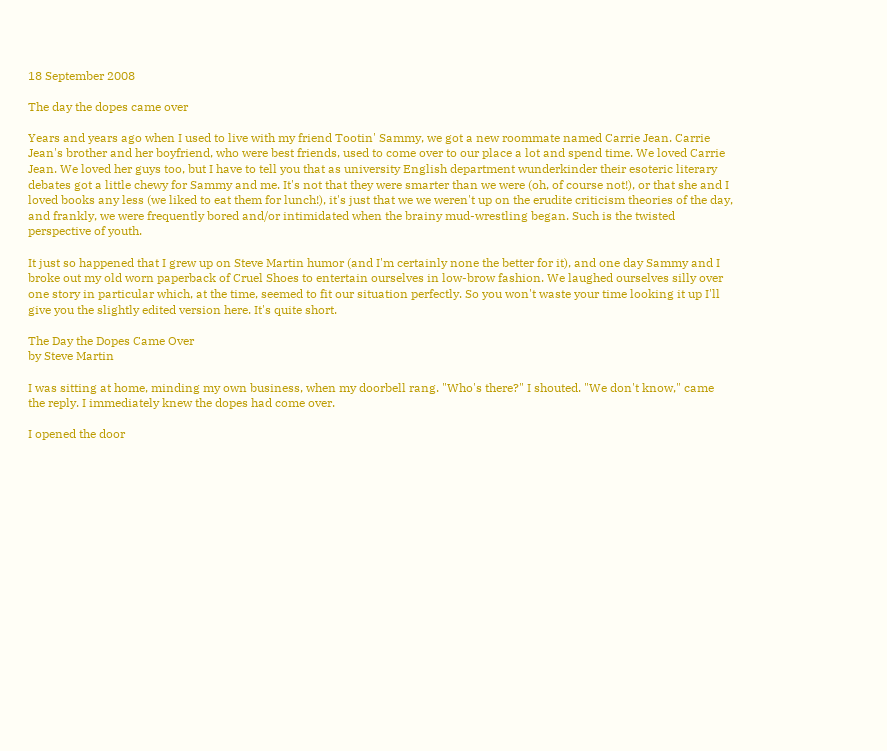18 September 2008

The day the dopes came over

Years and years ago when I used to live with my friend Tootin' Sammy, we got a new roommate named Carrie Jean. Carrie Jean's brother and her boyfriend, who were best friends, used to come over to our place a lot and spend time. We loved Carrie Jean. We loved her guys too, but I have to tell you that as university English department wunderkinder their esoteric literary debates got a little chewy for Sammy and me. It's not that they were smarter than we were (oh, of course not!), or that she and I loved books any less (we liked to eat them for lunch!), it's just that we we weren't up on the erudite criticism theories of the day, and frankly, we were frequently bored and/or intimidated when the brainy mud-wrestling began. Such is the twisted perspective of youth.

It just so happened that I grew up on Steve Martin humor (and I'm certainly none the better for it), and one day Sammy and I broke out my old worn paperback of Cruel Shoes to entertain ourselves in low-brow fashion. We laughed ourselves silly over one story in particular which, at the time, seemed to fit our situation perfectly. So you won't waste your time looking it up I'll give you the slightly edited version here. It's quite short.

The Day the Dopes Came Over
by Steve Martin

I was sitting at home, minding my own business, when my doorbell rang. "Who's there?" I shouted. "We don't know," came the reply. I immediately knew the dopes had come over.

I opened the door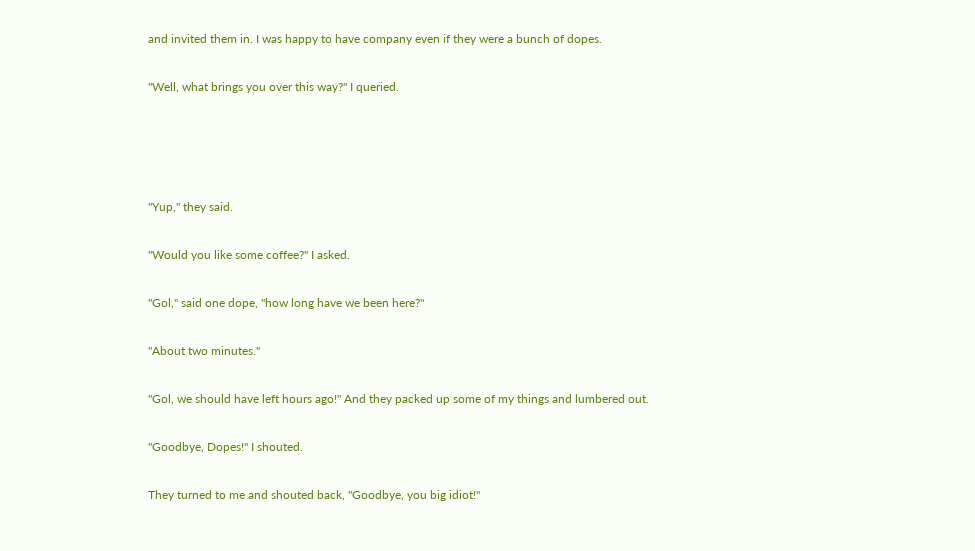and invited them in. I was happy to have company even if they were a bunch of dopes.

"Well, what brings you over this way?" I queried.




"Yup," they said.

"Would you like some coffee?" I asked.

"Gol," said one dope, "how long have we been here?"

"About two minutes."

"Gol, we should have left hours ago!" And they packed up some of my things and lumbered out.

"Goodbye, Dopes!" I shouted.

They turned to me and shouted back, "Goodbye, you big idiot!"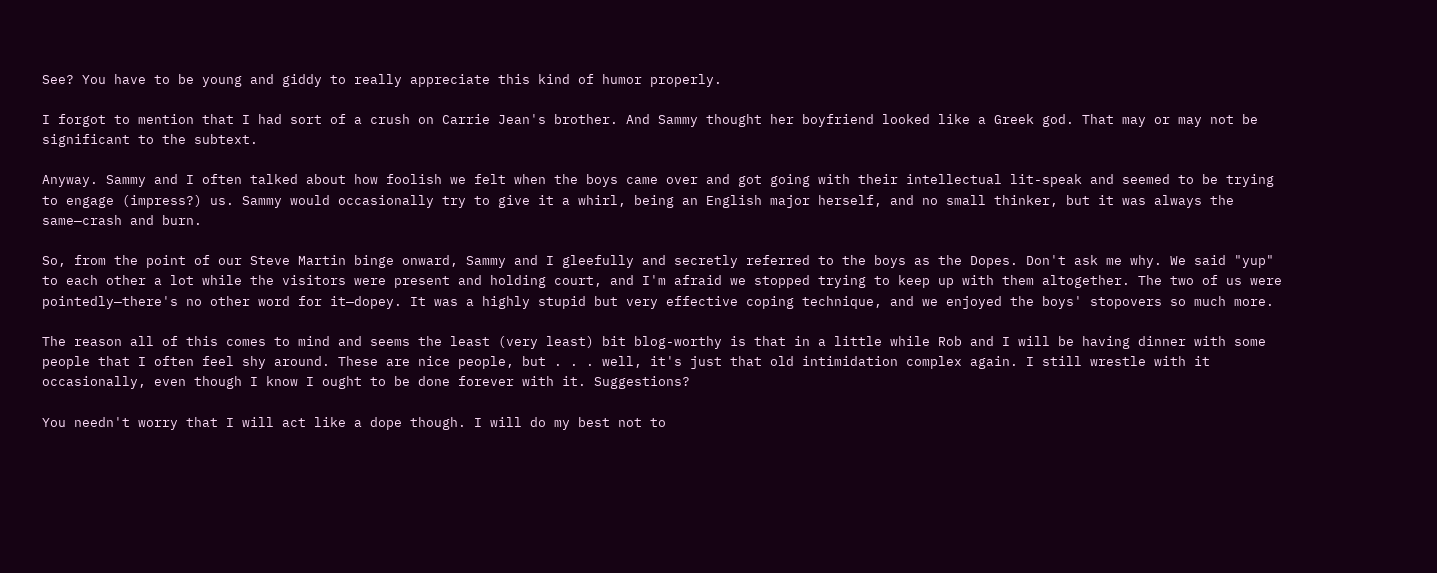See? You have to be young and giddy to really appreciate this kind of humor properly.

I forgot to mention that I had sort of a crush on Carrie Jean's brother. And Sammy thought her boyfriend looked like a Greek god. That may or may not be significant to the subtext.

Anyway. Sammy and I often talked about how foolish we felt when the boys came over and got going with their intellectual lit-speak and seemed to be trying to engage (impress?) us. Sammy would occasionally try to give it a whirl, being an English major herself, and no small thinker, but it was always the same—crash and burn.

So, from the point of our Steve Martin binge onward, Sammy and I gleefully and secretly referred to the boys as the Dopes. Don't ask me why. We said "yup" to each other a lot while the visitors were present and holding court, and I'm afraid we stopped trying to keep up with them altogether. The two of us were pointedly—there's no other word for it—dopey. It was a highly stupid but very effective coping technique, and we enjoyed the boys' stopovers so much more.

The reason all of this comes to mind and seems the least (very least) bit blog-worthy is that in a little while Rob and I will be having dinner with some people that I often feel shy around. These are nice people, but . . . well, it's just that old intimidation complex again. I still wrestle with it occasionally, even though I know I ought to be done forever with it. Suggestions?

You needn't worry that I will act like a dope though. I will do my best not to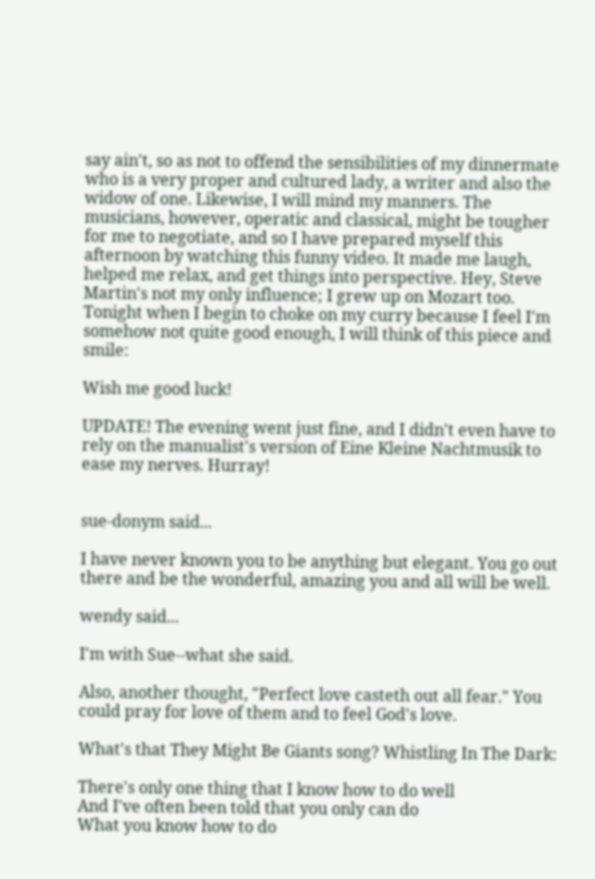say ain't, so as not to offend the sensibilities of my dinnermate who is a very proper and cultured lady, a writer and also the widow of one. Likewise, I will mind my manners. The musicians, however, operatic and classical, might be tougher for me to negotiate, and so I have prepared myself this afternoon by watching this funny video. It made me laugh, helped me relax, and get things into perspective. Hey, Steve Martin's not my only influence; I grew up on Mozart too. Tonight when I begin to choke on my curry because I feel I'm somehow not quite good enough, I will think of this piece and smile:

Wish me good luck!

UPDATE! The evening went just fine, and I didn't even have to rely on the manualist's version of Eine Kleine Nachtmusik to ease my nerves. Hurray!


sue-donym said...

I have never known you to be anything but elegant. You go out there and be the wonderful, amazing you and all will be well.

wendy said...

I'm with Sue--what she said.

Also, another thought, "Perfect love casteth out all fear." You could pray for love of them and to feel God's love.

What's that They Might Be Giants song? Whistling In The Dark:

There's only one thing that I know how to do well
And I've often been told that you only can do
What you know how to do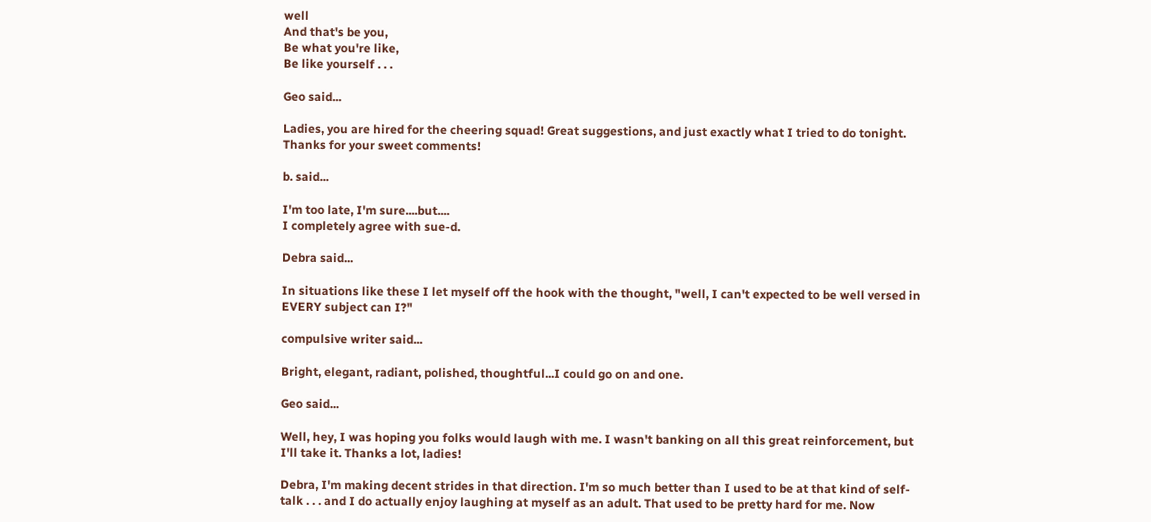well
And that's be you,
Be what you're like,
Be like yourself . . .

Geo said...

Ladies, you are hired for the cheering squad! Great suggestions, and just exactly what I tried to do tonight. Thanks for your sweet comments!

b. said...

I'm too late, I'm sure....but....
I completely agree with sue-d.

Debra said...

In situations like these I let myself off the hook with the thought, "well, I can't expected to be well versed in EVERY subject can I?"

compulsive writer said...

Bright, elegant, radiant, polished, thoughtful...I could go on and one.

Geo said...

Well, hey, I was hoping you folks would laugh with me. I wasn't banking on all this great reinforcement, but I'll take it. Thanks a lot, ladies!

Debra, I'm making decent strides in that direction. I'm so much better than I used to be at that kind of self-talk . . . and I do actually enjoy laughing at myself as an adult. That used to be pretty hard for me. Now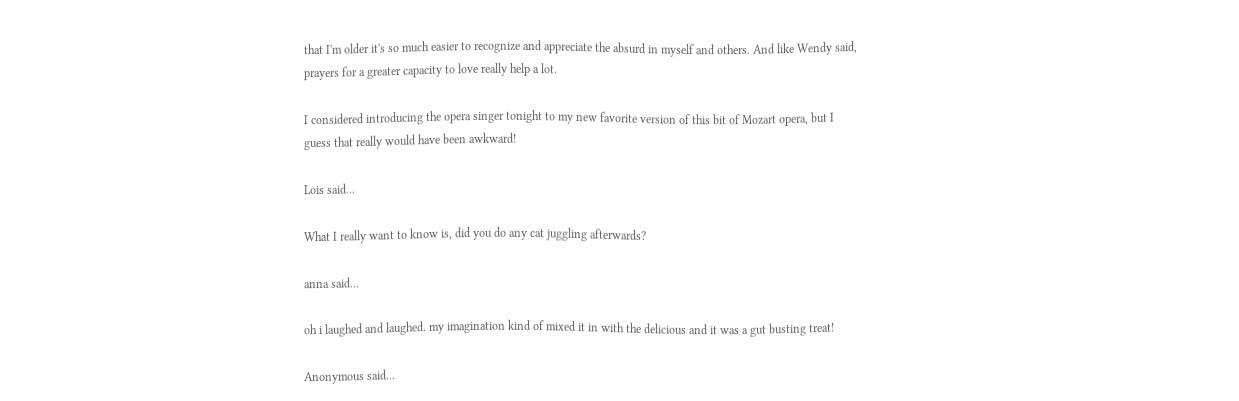that I'm older it's so much easier to recognize and appreciate the absurd in myself and others. And like Wendy said, prayers for a greater capacity to love really help a lot.

I considered introducing the opera singer tonight to my new favorite version of this bit of Mozart opera, but I guess that really would have been awkward!

Lois said...

What I really want to know is, did you do any cat juggling afterwards?

anna said...

oh i laughed and laughed. my imagination kind of mixed it in with the delicious and it was a gut busting treat!

Anonymous said...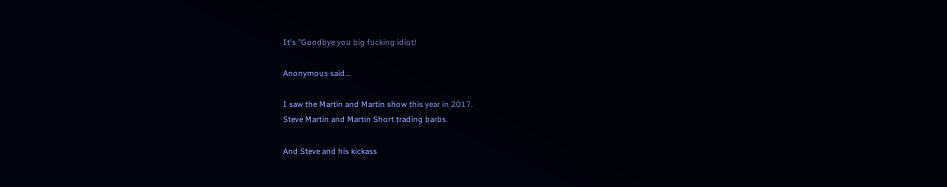It's "Goodbye you big fucking idiot!

Anonymous said...

I saw the Martin and Martin show this year in 2017.
Steve Martin and Martin Short trading barbs.

And Steve and his kickass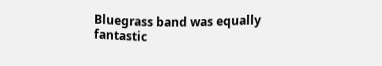Bluegrass band was equally fantastic